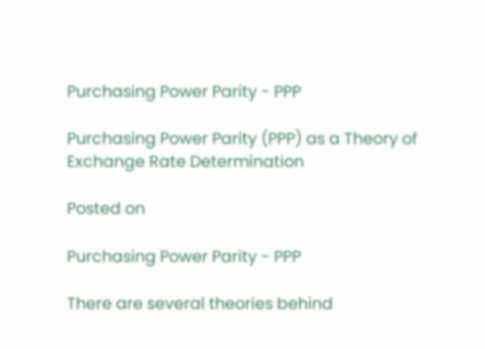Purchasing Power Parity - PPP

Purchasing Power Parity (PPP) as a Theory of Exchange Rate Determination

Posted on

Purchasing Power Parity - PPP

There are several theories behind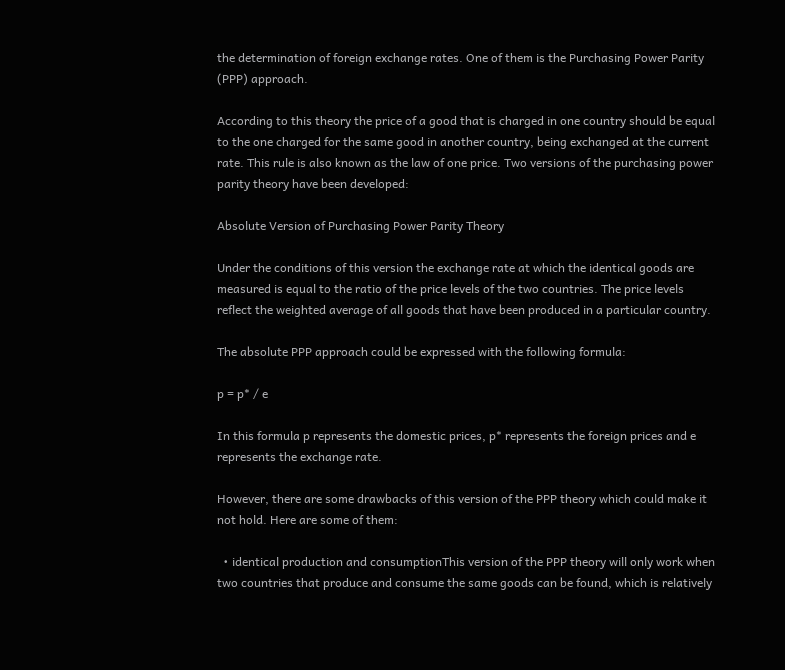the determination of foreign exchange rates. One of them is the Purchasing Power Parity (PPP) approach.

According to this theory the price of a good that is charged in one country should be equal to the one charged for the same good in another country, being exchanged at the current rate. This rule is also known as the law of one price. Two versions of the purchasing power parity theory have been developed:

Absolute Version of Purchasing Power Parity Theory

Under the conditions of this version the exchange rate at which the identical goods are measured is equal to the ratio of the price levels of the two countries. The price levels reflect the weighted average of all goods that have been produced in a particular country.

The absolute PPP approach could be expressed with the following formula:

p = p* / e

In this formula p represents the domestic prices, p* represents the foreign prices and e represents the exchange rate.

However, there are some drawbacks of this version of the PPP theory which could make it not hold. Here are some of them:

  • identical production and consumptionThis version of the PPP theory will only work when two countries that produce and consume the same goods can be found, which is relatively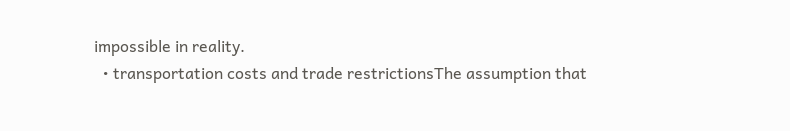impossible in reality.
  • transportation costs and trade restrictionsThe assumption that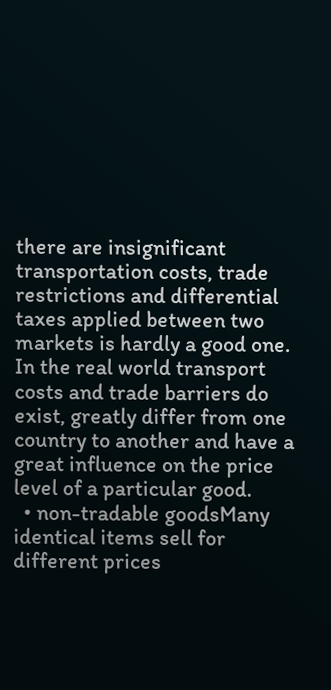there are insignificant transportation costs, trade restrictions and differential taxes applied between two markets is hardly a good one. In the real world transport costs and trade barriers do exist, greatly differ from one country to another and have a great influence on the price level of a particular good.
  • non-tradable goodsMany identical items sell for different prices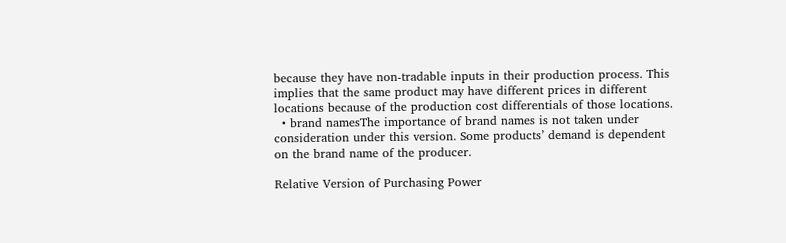because they have non-tradable inputs in their production process. This implies that the same product may have different prices in different locations because of the production cost differentials of those locations.
  • brand namesThe importance of brand names is not taken under consideration under this version. Some products’ demand is dependent on the brand name of the producer.

Relative Version of Purchasing Power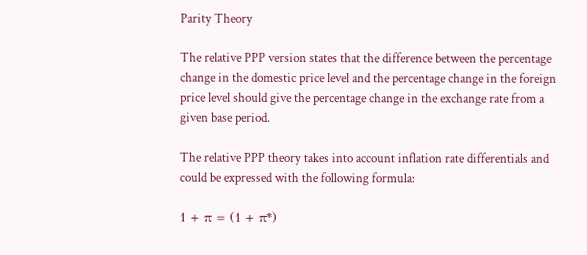Parity Theory

The relative PPP version states that the difference between the percentage change in the domestic price level and the percentage change in the foreign price level should give the percentage change in the exchange rate from a given base period.

The relative PPP theory takes into account inflation rate differentials and could be expressed with the following formula:

1 + π = (1 + π*)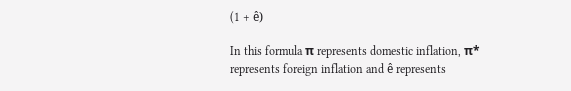(1 + ê)

In this formula π represents domestic inflation, π* represents foreign inflation and ê represents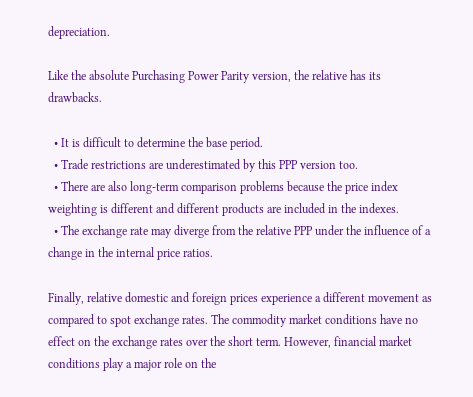depreciation.

Like the absolute Purchasing Power Parity version, the relative has its drawbacks.

  • It is difficult to determine the base period.
  • Trade restrictions are underestimated by this PPP version too.
  • There are also long-term comparison problems because the price index weighting is different and different products are included in the indexes.
  • The exchange rate may diverge from the relative PPP under the influence of a change in the internal price ratios.

Finally, relative domestic and foreign prices experience a different movement as compared to spot exchange rates. The commodity market conditions have no effect on the exchange rates over the short term. However, financial market conditions play a major role on the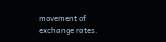movement of exchange rates.